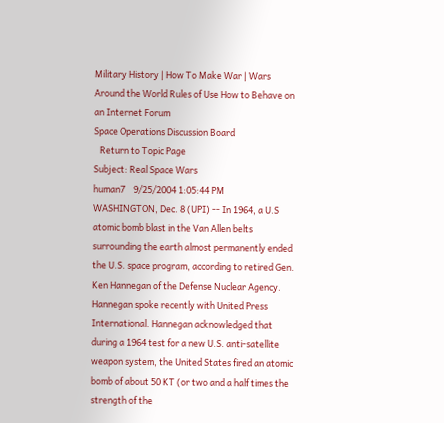Military History | How To Make War | Wars Around the World Rules of Use How to Behave on an Internet Forum
Space Operations Discussion Board
   Return to Topic Page
Subject: Real Space Wars
human7    9/25/2004 1:05:44 PM
WASHINGTON, Dec. 8 (UPI) -- In 1964, a U.S atomic bomb blast in the Van Allen belts surrounding the earth almost permanently ended the U.S. space program, according to retired Gen. Ken Hannegan of the Defense Nuclear Agency. Hannegan spoke recently with United Press International. Hannegan acknowledged that during a 1964 test for a new U.S. anti-satellite weapon system, the United States fired an atomic bomb of about 50 KT (or two and a half times the strength of the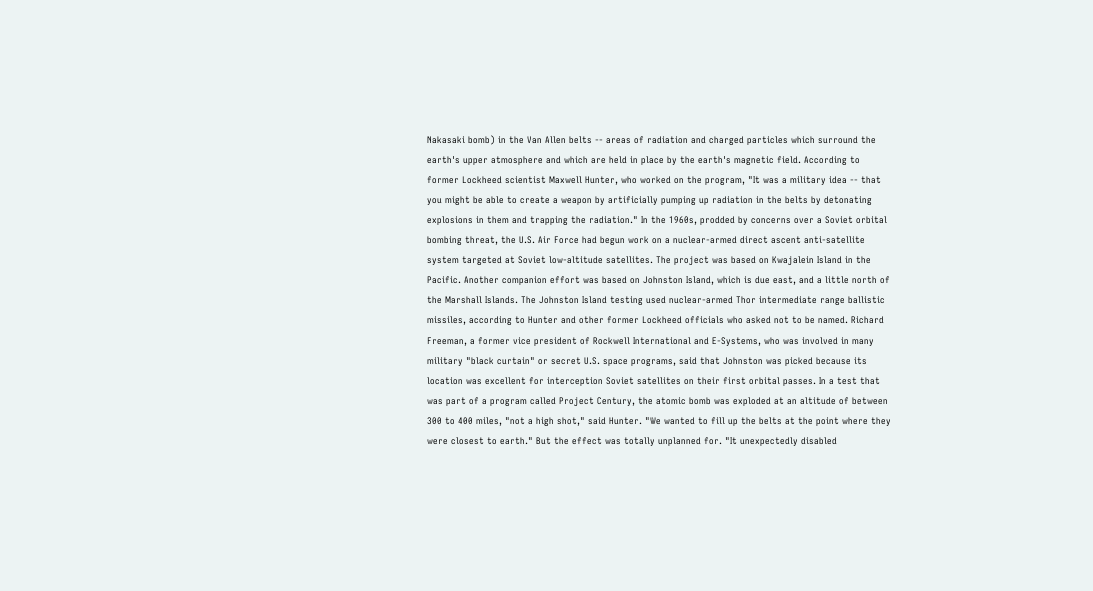Nakasaki bomb) in the Van Allen belts -- areas of radiation and charged particles which surround the earth's upper atmosphere and which are held in place by the earth's magnetic field. According to former Lockheed scientist Maxwell Hunter, who worked on the program, "It was a military idea -- that you might be able to create a weapon by artificially pumping up radiation in the belts by detonating explosions in them and trapping the radiation." In the 1960s, prodded by concerns over a Soviet orbital bombing threat, the U.S. Air Force had begun work on a nuclear-armed direct ascent anti-satellite system targeted at Soviet low-altitude satellites. The project was based on Kwajalein Island in the Pacific. Another companion effort was based on Johnston Island, which is due east, and a little north of the Marshall Islands. The Johnston Island testing used nuclear-armed Thor intermediate range ballistic missiles, according to Hunter and other former Lockheed officials who asked not to be named. Richard Freeman, a former vice president of Rockwell International and E-Systems, who was involved in many military "black curtain" or secret U.S. space programs, said that Johnston was picked because its location was excellent for interception Soviet satellites on their first orbital passes. In a test that was part of a program called Project Century, the atomic bomb was exploded at an altitude of between 300 to 400 miles, "not a high shot," said Hunter. "We wanted to fill up the belts at the point where they were closest to earth." But the effect was totally unplanned for. "It unexpectedly disabled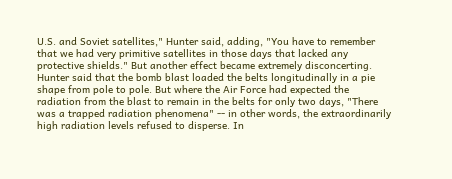U.S. and Soviet satellites," Hunter said, adding, "You have to remember that we had very primitive satellites in those days that lacked any protective shields." But another effect became extremely disconcerting. Hunter said that the bomb blast loaded the belts longitudinally in a pie shape from pole to pole. But where the Air Force had expected the radiation from the blast to remain in the belts for only two days, "There was a trapped radiation phenomena" -- in other words, the extraordinarily high radiation levels refused to disperse. In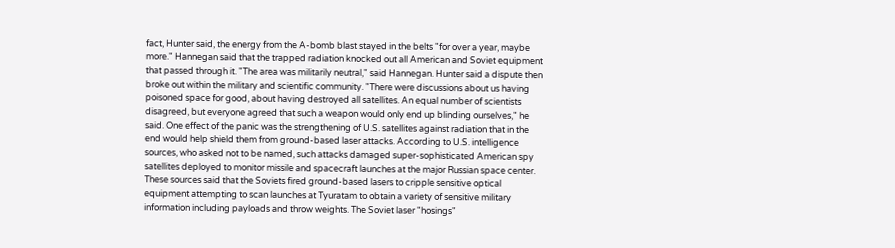fact, Hunter said, the energy from the A-bomb blast stayed in the belts "for over a year, maybe more." Hannegan said that the trapped radiation knocked out all American and Soviet equipment that passed through it. "The area was militarily neutral," said Hannegan. Hunter said a dispute then broke out within the military and scientific community. "There were discussions about us having poisoned space for good, about having destroyed all satellites. An equal number of scientists disagreed, but everyone agreed that such a weapon would only end up blinding ourselves," he said. One effect of the panic was the strengthening of U.S. satellites against radiation that in the end would help shield them from ground-based laser attacks. According to U.S. intelligence sources, who asked not to be named, such attacks damaged super-sophisticated American spy satellites deployed to monitor missile and spacecraft launches at the major Russian space center. These sources said that the Soviets fired ground-based lasers to cripple sensitive optical equipment attempting to scan launches at Tyuratam to obtain a variety of sensitive military information including payloads and throw weights. The Soviet laser "hosings"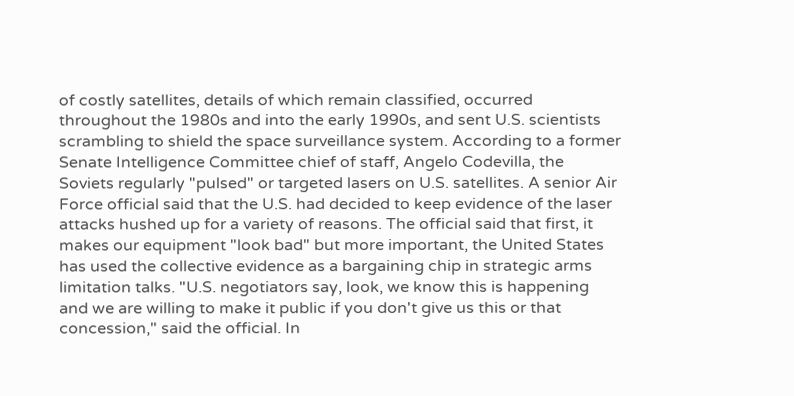of costly satellites, details of which remain classified, occurred throughout the 1980s and into the early 1990s, and sent U.S. scientists scrambling to shield the space surveillance system. According to a former Senate Intelligence Committee chief of staff, Angelo Codevilla, the Soviets regularly "pulsed" or targeted lasers on U.S. satellites. A senior Air Force official said that the U.S. had decided to keep evidence of the laser attacks hushed up for a variety of reasons. The official said that first, it makes our equipment "look bad" but more important, the United States has used the collective evidence as a bargaining chip in strategic arms limitation talks. "U.S. negotiators say, look, we know this is happening and we are willing to make it public if you don't give us this or that concession," said the official. In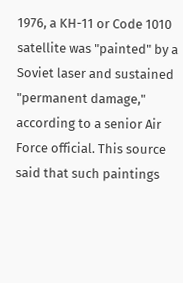1976, a KH-11 or Code 1010 satellite was "painted" by a Soviet laser and sustained "permanent damage," according to a senior Air Force official. This source said that such paintings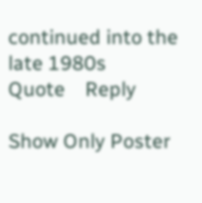continued into the late 1980s
Quote    Reply

Show Only Poster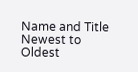Name and Title     Newest to Oldest